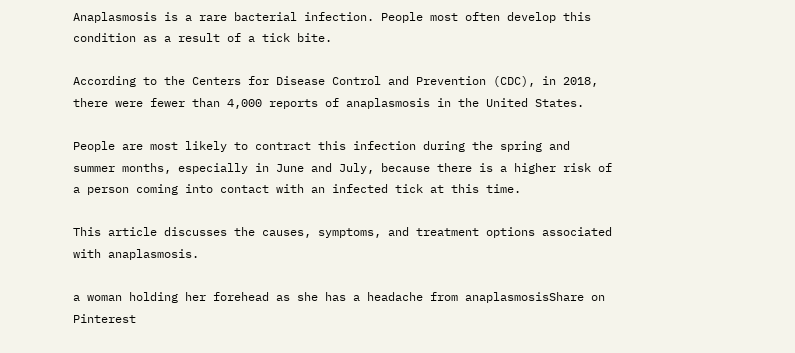Anaplasmosis is a rare bacterial infection. People most often develop this condition as a result of a tick bite.

According to the Centers for Disease Control and Prevention (CDC), in 2018, there were fewer than 4,000 reports of anaplasmosis in the United States.

People are most likely to contract this infection during the spring and summer months, especially in June and July, because there is a higher risk of a person coming into contact with an infected tick at this time.

This article discusses the causes, symptoms, and treatment options associated with anaplasmosis.

a woman holding her forehead as she has a headache from anaplasmosisShare on Pinterest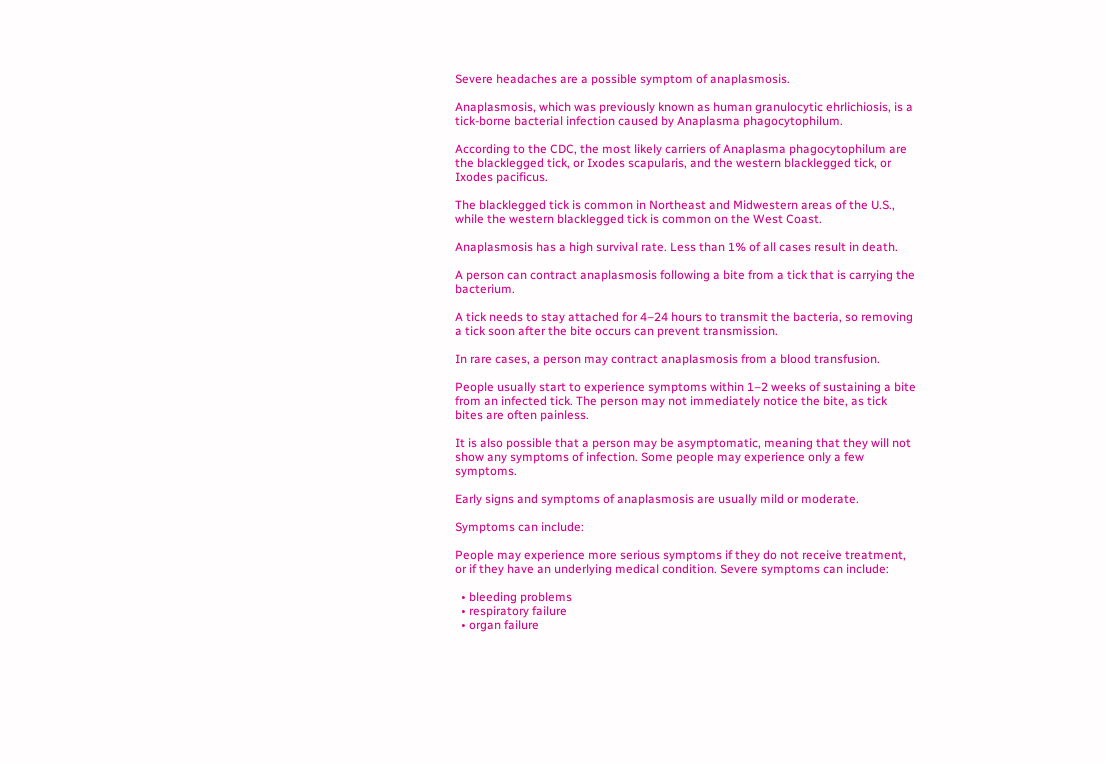Severe headaches are a possible symptom of anaplasmosis.

Anaplasmosis, which was previously known as human granulocytic ehrlichiosis, is a tick-borne bacterial infection caused by Anaplasma phagocytophilum.

According to the CDC, the most likely carriers of Anaplasma phagocytophilum are the blacklegged tick, or Ixodes scapularis, and the western blacklegged tick, or Ixodes pacificus.

The blacklegged tick is common in Northeast and Midwestern areas of the U.S., while the western blacklegged tick is common on the West Coast.

Anaplasmosis has a high survival rate. Less than 1% of all cases result in death.

A person can contract anaplasmosis following a bite from a tick that is carrying the bacterium.

A tick needs to stay attached for 4–24 hours to transmit the bacteria, so removing a tick soon after the bite occurs can prevent transmission.

In rare cases, a person may contract anaplasmosis from a blood transfusion.

People usually start to experience symptoms within 1–2 weeks of sustaining a bite from an infected tick. The person may not immediately notice the bite, as tick bites are often painless.

It is also possible that a person may be asymptomatic, meaning that they will not show any symptoms of infection. Some people may experience only a few symptoms.

Early signs and symptoms of anaplasmosis are usually mild or moderate.

Symptoms can include:

People may experience more serious symptoms if they do not receive treatment, or if they have an underlying medical condition. Severe symptoms can include:

  • bleeding problems
  • respiratory failure
  • organ failure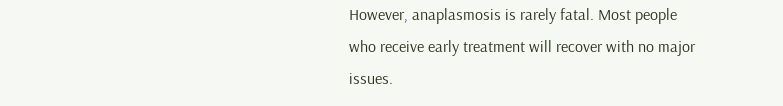However, anaplasmosis is rarely fatal. Most people who receive early treatment will recover with no major issues.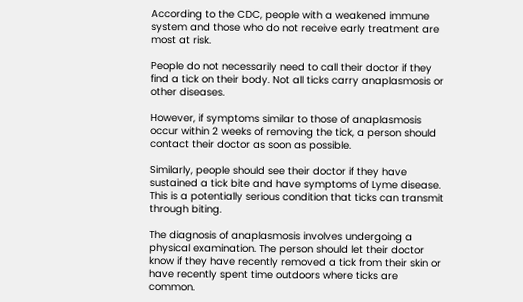According to the CDC, people with a weakened immune system and those who do not receive early treatment are most at risk.

People do not necessarily need to call their doctor if they find a tick on their body. Not all ticks carry anaplasmosis or other diseases.

However, if symptoms similar to those of anaplasmosis occur within 2 weeks of removing the tick, a person should contact their doctor as soon as possible.

Similarly, people should see their doctor if they have sustained a tick bite and have symptoms of Lyme disease. This is a potentially serious condition that ticks can transmit through biting.

The diagnosis of anaplasmosis involves undergoing a physical examination. The person should let their doctor know if they have recently removed a tick from their skin or have recently spent time outdoors where ticks are common.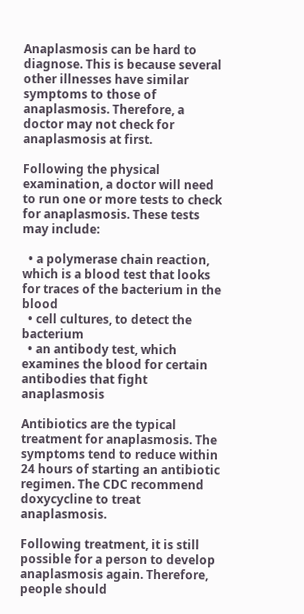Anaplasmosis can be hard to diagnose. This is because several other illnesses have similar symptoms to those of anaplasmosis. Therefore, a doctor may not check for anaplasmosis at first.

Following the physical examination, a doctor will need to run one or more tests to check for anaplasmosis. These tests may include:

  • a polymerase chain reaction, which is a blood test that looks for traces of the bacterium in the blood
  • cell cultures, to detect the bacterium
  • an antibody test, which examines the blood for certain antibodies that fight anaplasmosis

Antibiotics are the typical treatment for anaplasmosis. The symptoms tend to reduce within 24 hours of starting an antibiotic regimen. The CDC recommend doxycycline to treat anaplasmosis.

Following treatment, it is still possible for a person to develop anaplasmosis again. Therefore, people should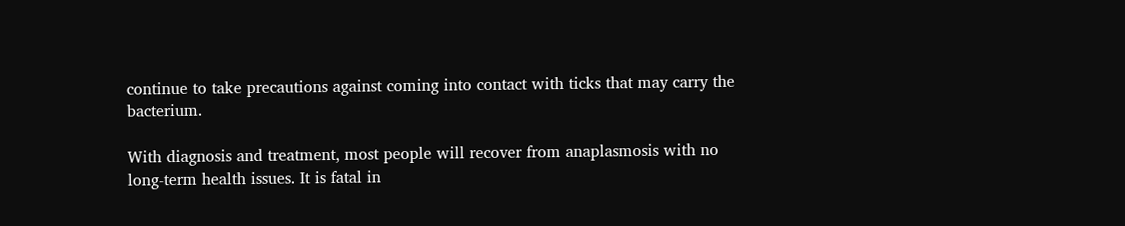continue to take precautions against coming into contact with ticks that may carry the bacterium.

With diagnosis and treatment, most people will recover from anaplasmosis with no long-term health issues. It is fatal in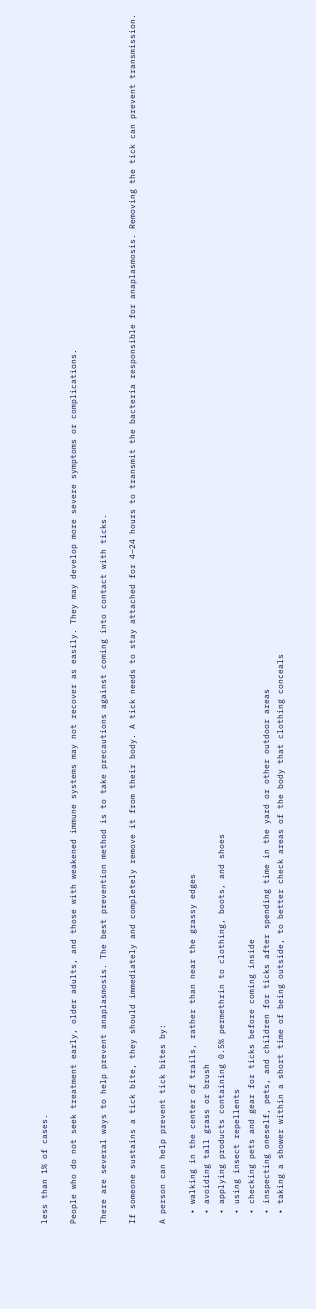less than 1% of cases.

People who do not seek treatment early, older adults, and those with weakened immune systems may not recover as easily. They may develop more severe symptoms or complications.

There are several ways to help prevent anaplasmosis. The best prevention method is to take precautions against coming into contact with ticks.

If someone sustains a tick bite, they should immediately and completely remove it from their body. A tick needs to stay attached for 4–24 hours to transmit the bacteria responsible for anaplasmosis. Removing the tick can prevent transmission.

A person can help prevent tick bites by:

  • walking in the center of trails, rather than near the grassy edges
  • avoiding tall grass or brush
  • applying products containing 0.5% permethrin to clothing, boots, and shoes
  • using insect repellents
  • checking pets and gear for ticks before coming inside
  • inspecting oneself, pets, and children for ticks after spending time in the yard or other outdoor areas
  • taking a shower within a short time of being outside, to better check areas of the body that clothing conceals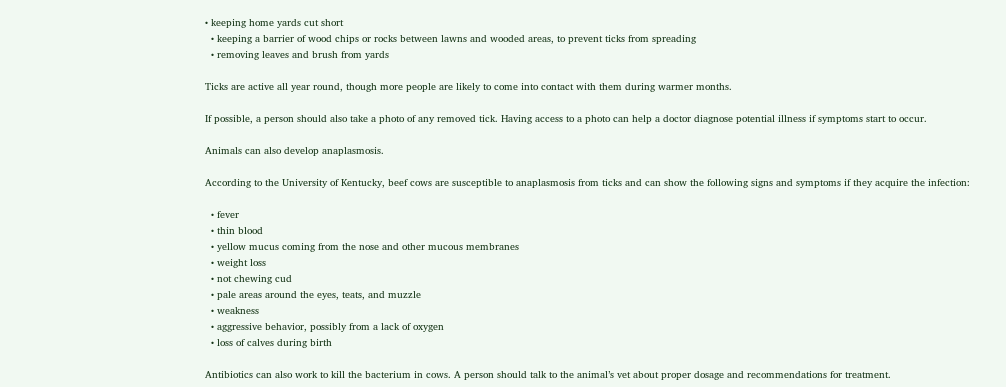• keeping home yards cut short
  • keeping a barrier of wood chips or rocks between lawns and wooded areas, to prevent ticks from spreading
  • removing leaves and brush from yards

Ticks are active all year round, though more people are likely to come into contact with them during warmer months.

If possible, a person should also take a photo of any removed tick. Having access to a photo can help a doctor diagnose potential illness if symptoms start to occur.

Animals can also develop anaplasmosis.

According to the University of Kentucky, beef cows are susceptible to anaplasmosis from ticks and can show the following signs and symptoms if they acquire the infection:

  • fever
  • thin blood
  • yellow mucus coming from the nose and other mucous membranes
  • weight loss
  • not chewing cud
  • pale areas around the eyes, teats, and muzzle
  • weakness
  • aggressive behavior, possibly from a lack of oxygen
  • loss of calves during birth

Antibiotics can also work to kill the bacterium in cows. A person should talk to the animal’s vet about proper dosage and recommendations for treatment.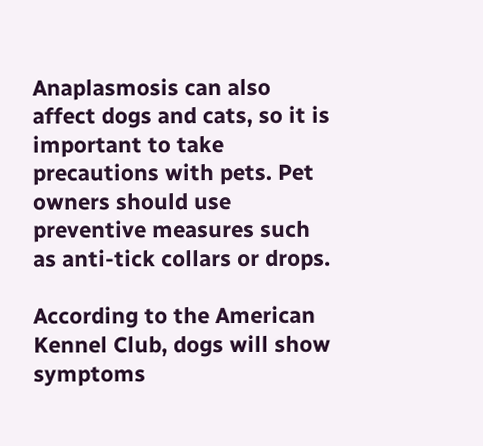Anaplasmosis can also affect dogs and cats, so it is important to take precautions with pets. Pet owners should use preventive measures such as anti-tick collars or drops.

According to the American Kennel Club, dogs will show symptoms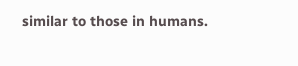similar to those in humans.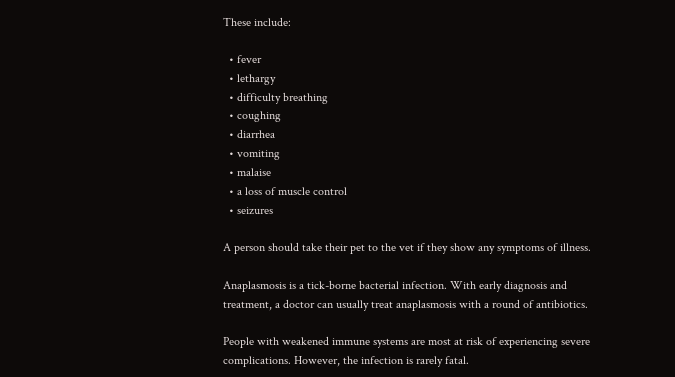These include:

  • fever
  • lethargy
  • difficulty breathing
  • coughing
  • diarrhea
  • vomiting
  • malaise
  • a loss of muscle control
  • seizures

A person should take their pet to the vet if they show any symptoms of illness.

Anaplasmosis is a tick-borne bacterial infection. With early diagnosis and treatment, a doctor can usually treat anaplasmosis with a round of antibiotics.

People with weakened immune systems are most at risk of experiencing severe complications. However, the infection is rarely fatal.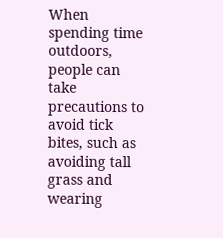When spending time outdoors, people can take precautions to avoid tick bites, such as avoiding tall grass and wearing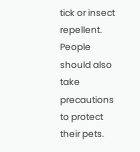tick or insect repellent. People should also take precautions to protect their pets.